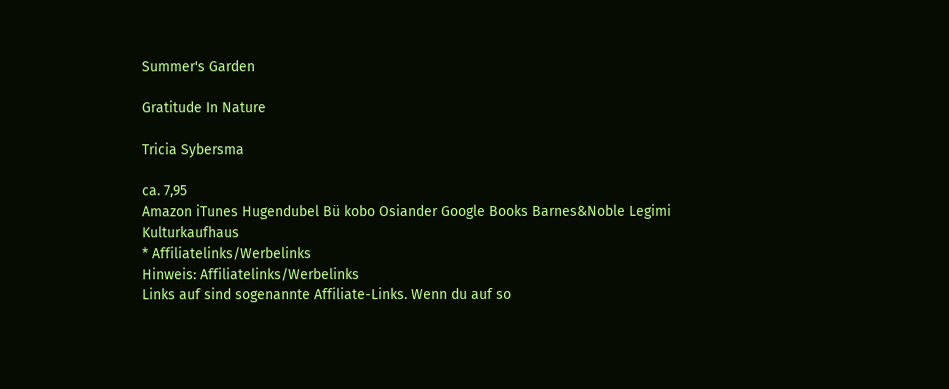Summer's Garden

Gratitude In Nature

Tricia Sybersma

ca. 7,95
Amazon iTunes Hugendubel Bü kobo Osiander Google Books Barnes&Noble Legimi Kulturkaufhaus
* Affiliatelinks/Werbelinks
Hinweis: Affiliatelinks/Werbelinks
Links auf sind sogenannte Affiliate-Links. Wenn du auf so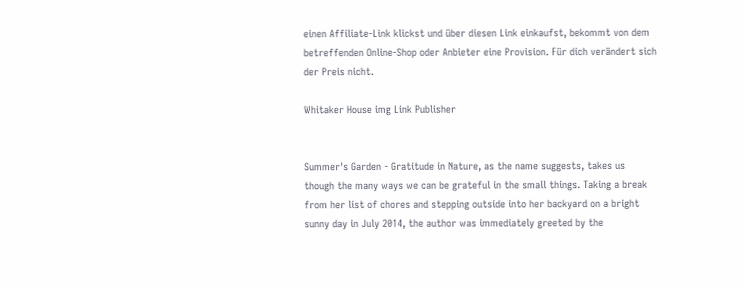einen Affiliate-Link klickst und über diesen Link einkaufst, bekommt von dem betreffenden Online-Shop oder Anbieter eine Provision. Für dich verändert sich der Preis nicht.

Whitaker House img Link Publisher


Summer's Garden - Gratitude in Nature, as the name suggests, takes us though the many ways we can be grateful in the small things. Taking a break from her list of chores and stepping outside into her backyard on a bright sunny day in July 2014, the author was immediately greeted by the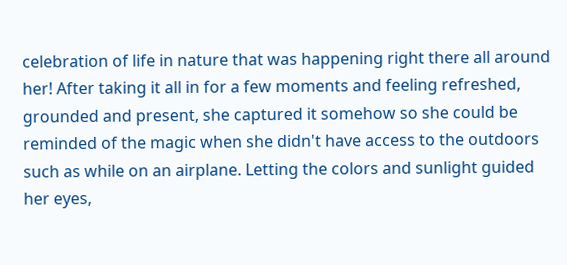celebration of life in nature that was happening right there all around her! After taking it all in for a few moments and feeling refreshed, grounded and present, she captured it somehow so she could be reminded of the magic when she didn't have access to the outdoors such as while on an airplane. Letting the colors and sunlight guided her eyes,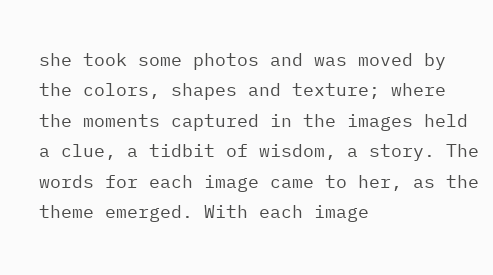she took some photos and was moved by the colors, shapes and texture; where the moments captured in the images held a clue, a tidbit of wisdom, a story. The words for each image came to her, as the theme emerged. With each image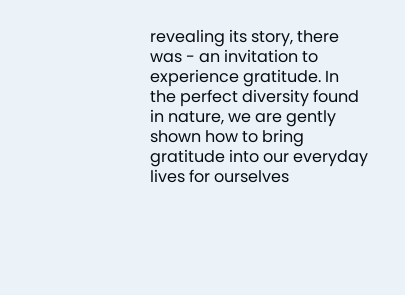revealing its story, there was - an invitation to experience gratitude. In the perfect diversity found in nature, we are gently shown how to bring gratitude into our everyday lives for ourselves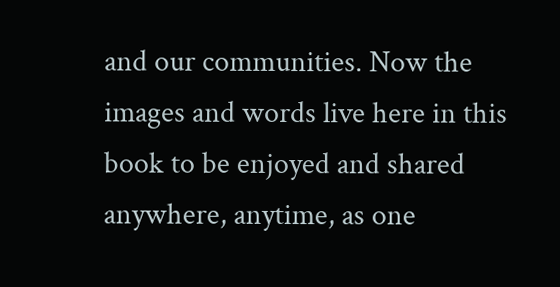and our communities. Now the images and words live here in this book to be enjoyed and shared anywhere, anytime, as one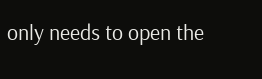only needs to open the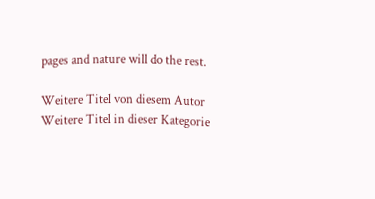pages and nature will do the rest.

Weitere Titel von diesem Autor
Weitere Titel in dieser Kategorie